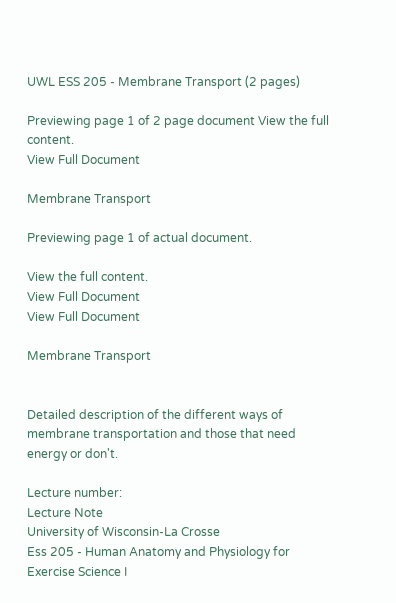UWL ESS 205 - Membrane Transport (2 pages)

Previewing page 1 of 2 page document View the full content.
View Full Document

Membrane Transport

Previewing page 1 of actual document.

View the full content.
View Full Document
View Full Document

Membrane Transport


Detailed description of the different ways of membrane transportation and those that need energy or don't.

Lecture number:
Lecture Note
University of Wisconsin-La Crosse
Ess 205 - Human Anatomy and Physiology for Exercise Science I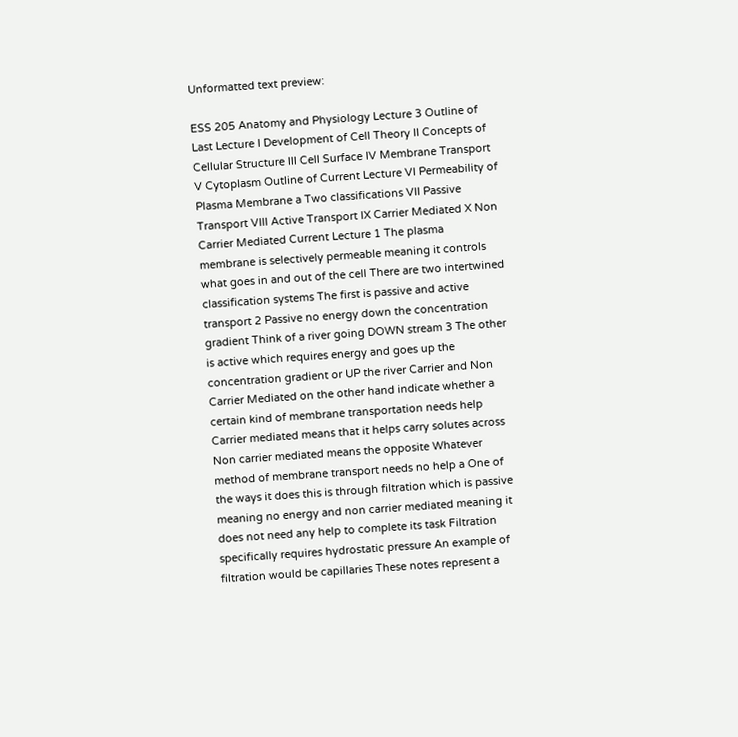Unformatted text preview:

ESS 205 Anatomy and Physiology Lecture 3 Outline of Last Lecture I Development of Cell Theory II Concepts of Cellular Structure III Cell Surface IV Membrane Transport V Cytoplasm Outline of Current Lecture VI Permeability of Plasma Membrane a Two classifications VII Passive Transport VIII Active Transport IX Carrier Mediated X Non Carrier Mediated Current Lecture 1 The plasma membrane is selectively permeable meaning it controls what goes in and out of the cell There are two intertwined classification systems The first is passive and active transport 2 Passive no energy down the concentration gradient Think of a river going DOWN stream 3 The other is active which requires energy and goes up the concentration gradient or UP the river Carrier and Non Carrier Mediated on the other hand indicate whether a certain kind of membrane transportation needs help Carrier mediated means that it helps carry solutes across Non carrier mediated means the opposite Whatever method of membrane transport needs no help a One of the ways it does this is through filtration which is passive meaning no energy and non carrier mediated meaning it does not need any help to complete its task Filtration specifically requires hydrostatic pressure An example of filtration would be capillaries These notes represent a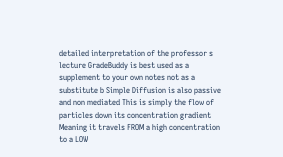detailed interpretation of the professor s lecture GradeBuddy is best used as a supplement to your own notes not as a substitute b Simple Diffusion is also passive and non mediated This is simply the flow of particles down its concentration gradient Meaning it travels FROM a high concentration to a LOW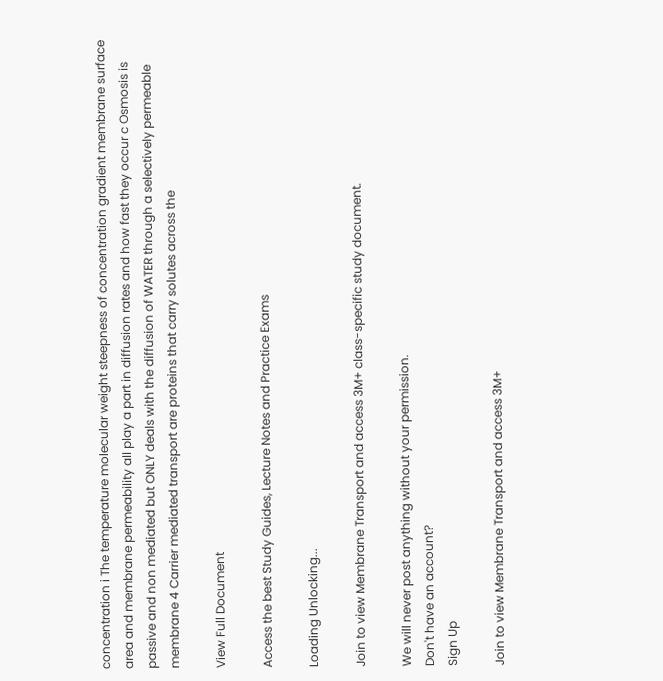concentration i The temperature molecular weight steepness of concentration gradient membrane surface area and membrane permeability all play a part in diffusion rates and how fast they occur c Osmosis is passive and non mediated but ONLY deals with the diffusion of WATER through a selectively permeable membrane 4 Carrier mediated transport are proteins that carry solutes across the

View Full Document

Access the best Study Guides, Lecture Notes and Practice Exams

Loading Unlocking...

Join to view Membrane Transport and access 3M+ class-specific study document.

We will never post anything without your permission.
Don't have an account?
Sign Up

Join to view Membrane Transport and access 3M+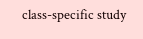class-specific study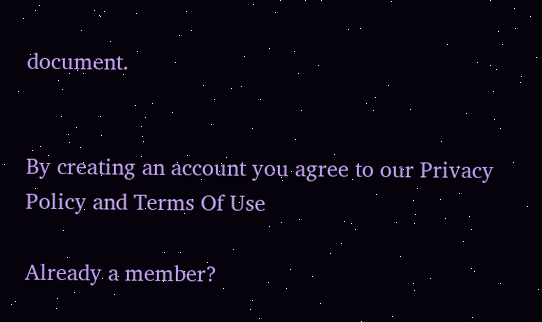document.


By creating an account you agree to our Privacy Policy and Terms Of Use

Already a member?